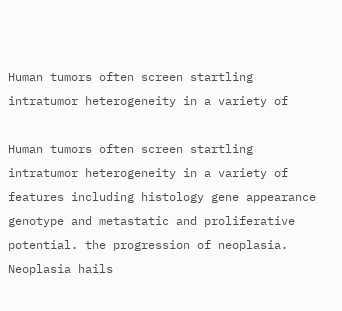Human tumors often screen startling intratumor heterogeneity in a variety of

Human tumors often screen startling intratumor heterogeneity in a variety of features including histology gene appearance genotype and metastatic and proliferative potential. the progression of neoplasia. Neoplasia hails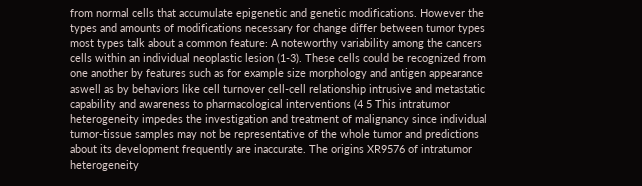from normal cells that accumulate epigenetic and genetic modifications. However the types and amounts of modifications necessary for change differ between tumor types most types talk about a common feature: A noteworthy variability among the cancers cells within an individual neoplastic lesion (1-3). These cells could be recognized from one another by features such as for example size morphology and antigen appearance aswell as by behaviors like cell turnover cell-cell relationship intrusive and metastatic capability and awareness to pharmacological interventions (4 5 This intratumor heterogeneity impedes the investigation and treatment of malignancy since individual tumor-tissue samples may not be representative of the whole tumor and predictions about its development frequently are inaccurate. The origins XR9576 of intratumor heterogeneity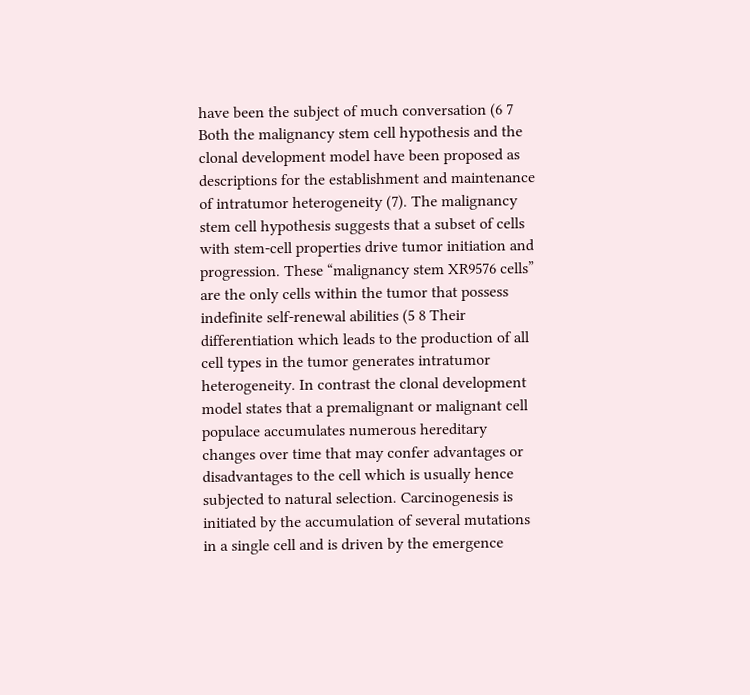have been the subject of much conversation (6 7 Both the malignancy stem cell hypothesis and the clonal development model have been proposed as descriptions for the establishment and maintenance of intratumor heterogeneity (7). The malignancy stem cell hypothesis suggests that a subset of cells with stem-cell properties drive tumor initiation and progression. These “malignancy stem XR9576 cells” are the only cells within the tumor that possess indefinite self-renewal abilities (5 8 Their differentiation which leads to the production of all cell types in the tumor generates intratumor heterogeneity. In contrast the clonal development model states that a premalignant or malignant cell populace accumulates numerous hereditary changes over time that may confer advantages or disadvantages to the cell which is usually hence subjected to natural selection. Carcinogenesis is initiated by the accumulation of several mutations in a single cell and is driven by the emergence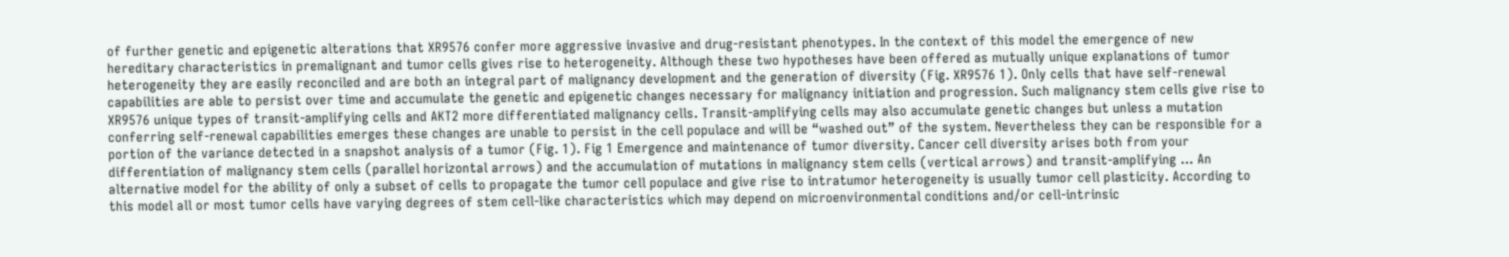of further genetic and epigenetic alterations that XR9576 confer more aggressive invasive and drug-resistant phenotypes. In the context of this model the emergence of new hereditary characteristics in premalignant and tumor cells gives rise to heterogeneity. Although these two hypotheses have been offered as mutually unique explanations of tumor heterogeneity they are easily reconciled and are both an integral part of malignancy development and the generation of diversity (Fig. XR9576 1). Only cells that have self-renewal capabilities are able to persist over time and accumulate the genetic and epigenetic changes necessary for malignancy initiation and progression. Such malignancy stem cells give rise to XR9576 unique types of transit-amplifying cells and AKT2 more differentiated malignancy cells. Transit-amplifying cells may also accumulate genetic changes but unless a mutation conferring self-renewal capabilities emerges these changes are unable to persist in the cell populace and will be “washed out” of the system. Nevertheless they can be responsible for a portion of the variance detected in a snapshot analysis of a tumor (Fig. 1). Fig 1 Emergence and maintenance of tumor diversity. Cancer cell diversity arises both from your differentiation of malignancy stem cells (parallel horizontal arrows) and the accumulation of mutations in malignancy stem cells (vertical arrows) and transit-amplifying … An alternative model for the ability of only a subset of cells to propagate the tumor cell populace and give rise to intratumor heterogeneity is usually tumor cell plasticity. According to this model all or most tumor cells have varying degrees of stem cell-like characteristics which may depend on microenvironmental conditions and/or cell-intrinsic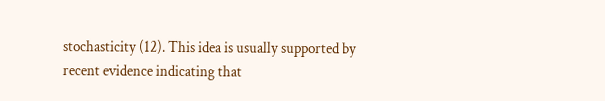stochasticity (12). This idea is usually supported by recent evidence indicating that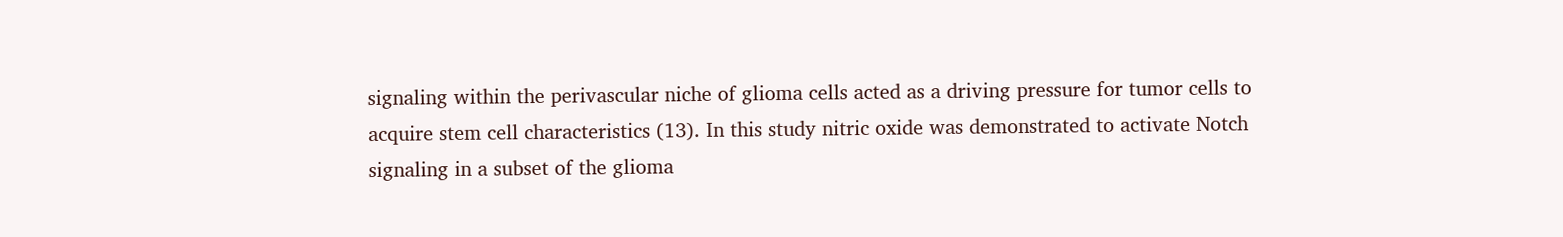signaling within the perivascular niche of glioma cells acted as a driving pressure for tumor cells to acquire stem cell characteristics (13). In this study nitric oxide was demonstrated to activate Notch signaling in a subset of the glioma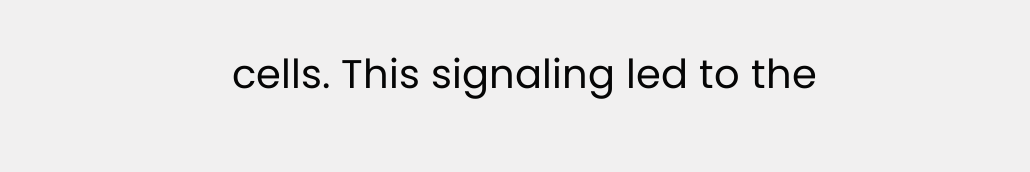cells. This signaling led to the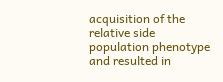acquisition of the relative side population phenotype and resulted in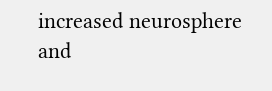increased neurosphere and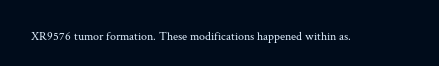XR9576 tumor formation. These modifications happened within as.